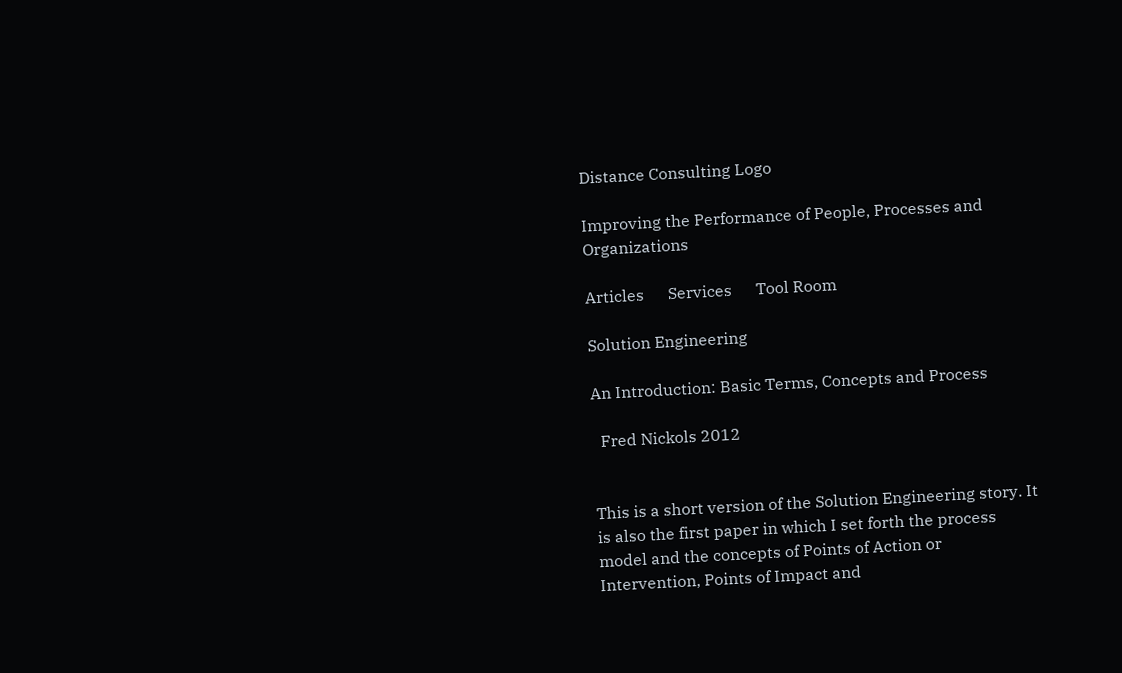Distance Consulting Logo

Improving the Performance of People, Processes and Organizations

Articles      Services      Tool Room

Solution Engineering

An Introduction: Basic Terms, Concepts and Process

  Fred Nickols 2012


This is a short version of the Solution Engineering story. It is also the first paper in which I set forth the process model and the concepts of Points of Action or Intervention, Points of Impact and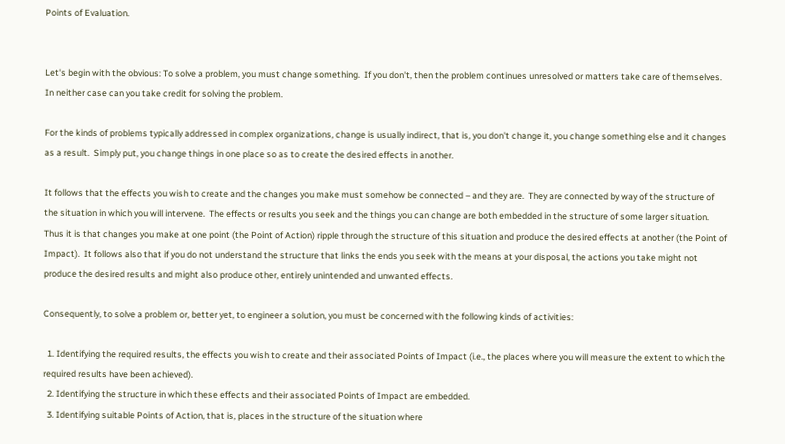Points of Evaluation.


Let's begin with the obvious: To solve a problem, you must change something.  If you don't, then the problem continues unresolved or matters take care of themselves.   In neither case can you take credit for solving the problem.

For the kinds of problems typically addressed in complex organizations, change is usually indirect, that is, you don't change it, you change something else and it changes as a result.  Simply put, you change things in one place so as to create the desired effects in another.

It follows that the effects you wish to create and the changes you make must somehow be connected – and they are.  They are connected by way of the structure of the situation in which you will intervene.  The effects or results you seek and the things you can change are both embedded in the structure of some larger situation.   Thus it is that changes you make at one point (the Point of Action) ripple through the structure of this situation and produce the desired effects at another (the Point of Impact).  It follows also that if you do not understand the structure that links the ends you seek with the means at your disposal, the actions you take might not produce the desired results and might also produce other, entirely unintended and unwanted effects.

Consequently, to solve a problem or, better yet, to engineer a solution, you must be concerned with the following kinds of activities:

  1. Identifying the required results, the effects you wish to create and their associated Points of Impact (i.e., the places where you will measure the extent to which the required results have been achieved).
  2. Identifying the structure in which these effects and their associated Points of Impact are embedded.
  3. Identifying suitable Points of Action, that is, places in the structure of the situation where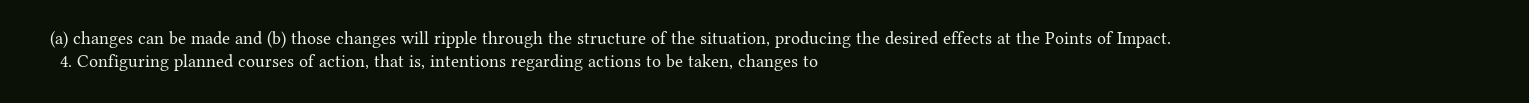(a) changes can be made and (b) those changes will ripple through the structure of the situation, producing the desired effects at the Points of Impact.
  4. Configuring planned courses of action, that is, intentions regarding actions to be taken, changes to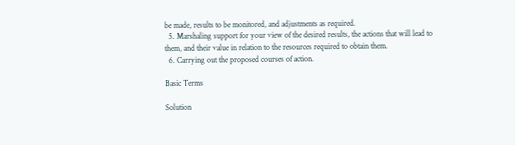be made, results to be monitored, and adjustments as required.
  5. Marshaling support for your view of the desired results, the actions that will lead to them, and their value in relation to the resources required to obtain them.
  6. Carrying out the proposed courses of action.

Basic Terms

Solution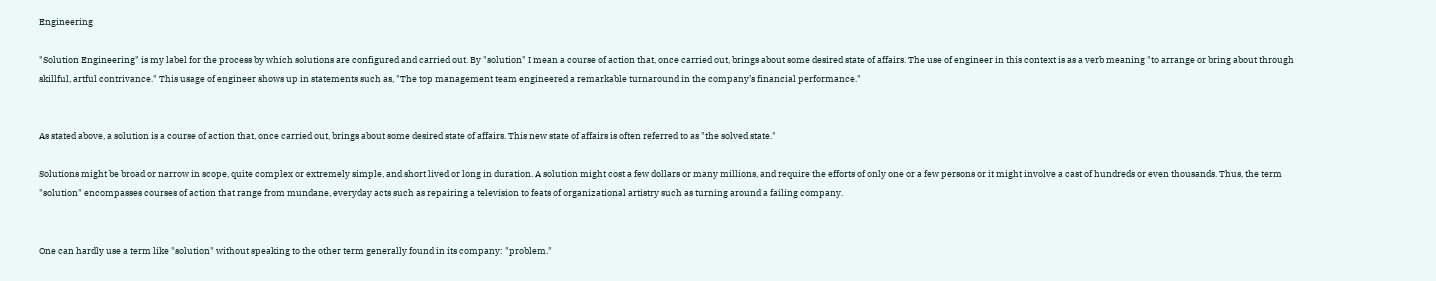Engineering

"Solution Engineering" is my label for the process by which solutions are configured and carried out. By "solution" I mean a course of action that, once carried out, brings about some desired state of affairs. The use of engineer in this context is as a verb meaning "to arrange or bring about through skillful, artful contrivance." This usage of engineer shows up in statements such as, "The top management team engineered a remarkable turnaround in the company’s financial performance."


As stated above, a solution is a course of action that, once carried out, brings about some desired state of affairs. This new state of affairs is often referred to as "the solved state."

Solutions might be broad or narrow in scope, quite complex or extremely simple, and short lived or long in duration. A solution might cost a few dollars or many millions, and require the efforts of only one or a few persons or it might involve a cast of hundreds or even thousands. Thus, the term "solution" encompasses courses of action that range from mundane, everyday acts such as repairing a television to feats of organizational artistry such as turning around a failing company.


One can hardly use a term like "solution" without speaking to the other term generally found in its company: "problem."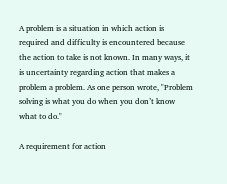A problem is a situation in which action is required and difficulty is encountered because the action to take is not known. In many ways, it is uncertainty regarding action that makes a problem a problem. As one person wrote, "Problem solving is what you do when you don’t know what to do."

A requirement for action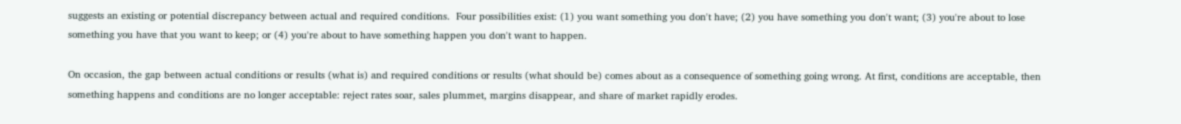suggests an existing or potential discrepancy between actual and required conditions.  Four possibilities exist: (1) you want something you don't have; (2) you have something you don't want; (3) you're about to lose something you have that you want to keep; or (4) you're about to have something happen you don't want to happen.

On occasion, the gap between actual conditions or results (what is) and required conditions or results (what should be) comes about as a consequence of something going wrong. At first, conditions are acceptable, then something happens and conditions are no longer acceptable: reject rates soar, sales plummet, margins disappear, and share of market rapidly erodes.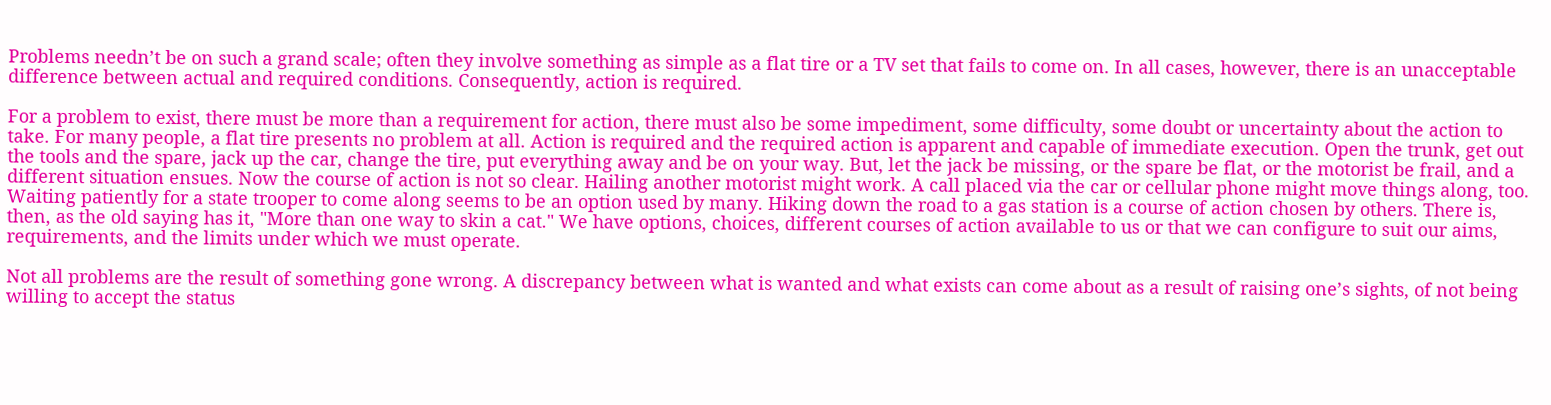Problems needn’t be on such a grand scale; often they involve something as simple as a flat tire or a TV set that fails to come on. In all cases, however, there is an unacceptable difference between actual and required conditions. Consequently, action is required.

For a problem to exist, there must be more than a requirement for action, there must also be some impediment, some difficulty, some doubt or uncertainty about the action to take. For many people, a flat tire presents no problem at all. Action is required and the required action is apparent and capable of immediate execution. Open the trunk, get out the tools and the spare, jack up the car, change the tire, put everything away and be on your way. But, let the jack be missing, or the spare be flat, or the motorist be frail, and a different situation ensues. Now the course of action is not so clear. Hailing another motorist might work. A call placed via the car or cellular phone might move things along, too. Waiting patiently for a state trooper to come along seems to be an option used by many. Hiking down the road to a gas station is a course of action chosen by others. There is, then, as the old saying has it, "More than one way to skin a cat." We have options, choices, different courses of action available to us or that we can configure to suit our aims, requirements, and the limits under which we must operate.

Not all problems are the result of something gone wrong. A discrepancy between what is wanted and what exists can come about as a result of raising one’s sights, of not being willing to accept the status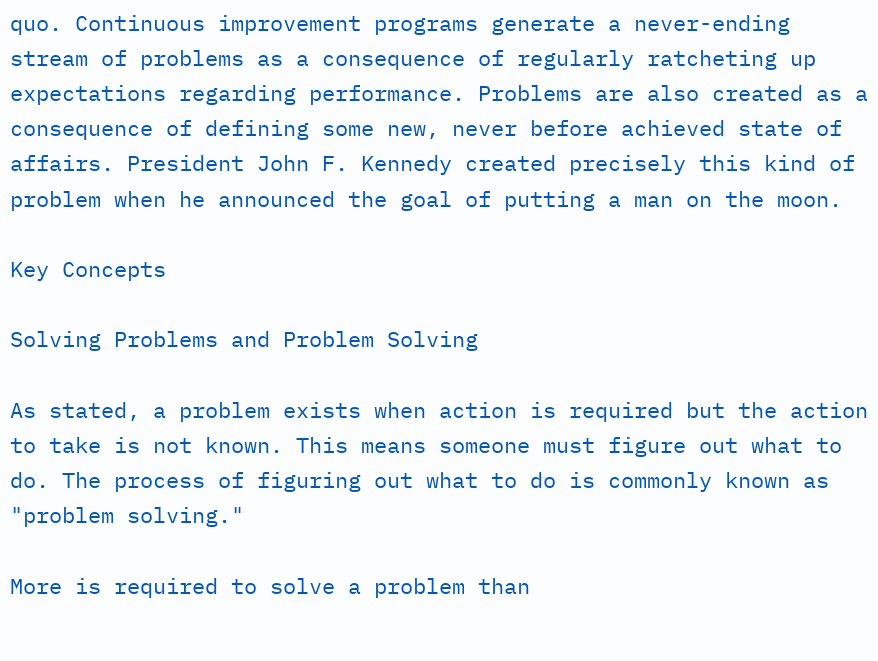quo. Continuous improvement programs generate a never-ending stream of problems as a consequence of regularly ratcheting up expectations regarding performance. Problems are also created as a consequence of defining some new, never before achieved state of affairs. President John F. Kennedy created precisely this kind of problem when he announced the goal of putting a man on the moon.

Key Concepts

Solving Problems and Problem Solving

As stated, a problem exists when action is required but the action to take is not known. This means someone must figure out what to do. The process of figuring out what to do is commonly known as "problem solving."

More is required to solve a problem than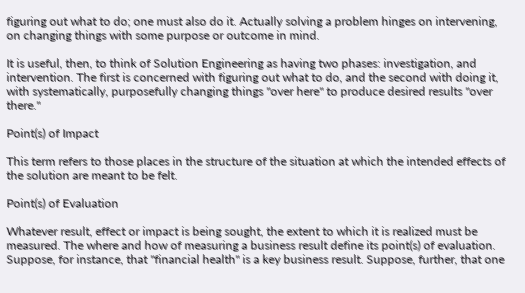figuring out what to do; one must also do it. Actually solving a problem hinges on intervening, on changing things with some purpose or outcome in mind.

It is useful, then, to think of Solution Engineering as having two phases: investigation, and intervention. The first is concerned with figuring out what to do, and the second with doing it, with systematically, purposefully changing things "over here" to produce desired results "over there."

Point(s) of Impact

This term refers to those places in the structure of the situation at which the intended effects of the solution are meant to be felt.

Point(s) of Evaluation

Whatever result, effect or impact is being sought, the extent to which it is realized must be measured. The where and how of measuring a business result define its point(s) of evaluation. Suppose, for instance, that "financial health" is a key business result. Suppose, further, that one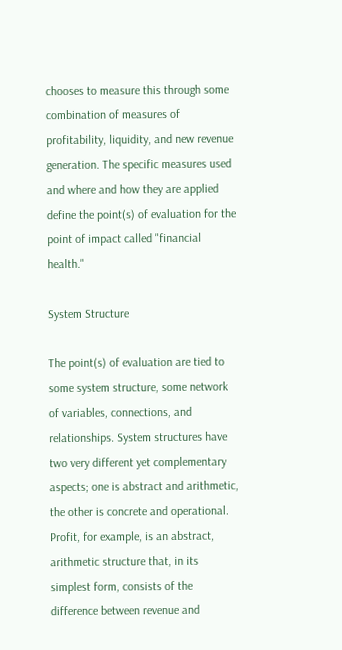chooses to measure this through some combination of measures of profitability, liquidity, and new revenue generation. The specific measures used and where and how they are applied define the point(s) of evaluation for the point of impact called "financial health."

System Structure

The point(s) of evaluation are tied to some system structure, some network of variables, connections, and relationships. System structures have two very different yet complementary aspects; one is abstract and arithmetic, the other is concrete and operational. Profit, for example, is an abstract, arithmetic structure that, in its simplest form, consists of the difference between revenue and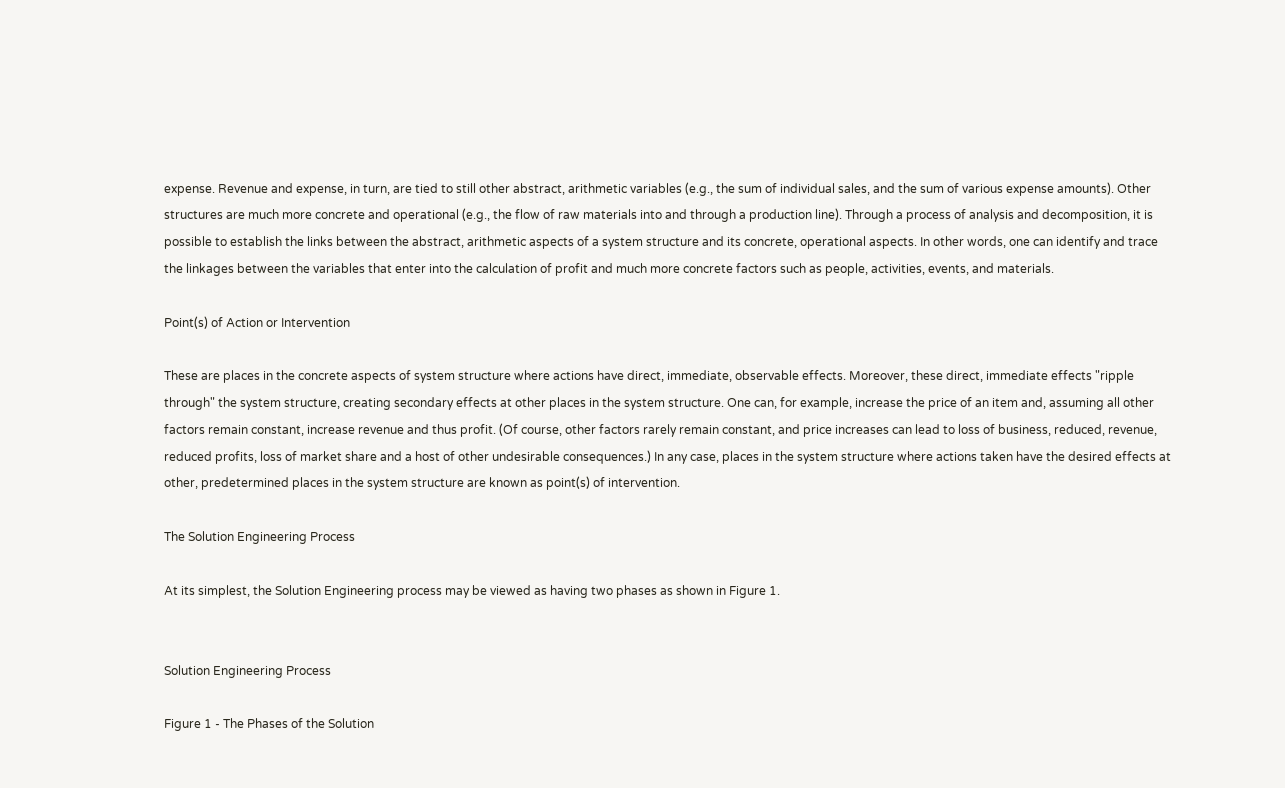expense. Revenue and expense, in turn, are tied to still other abstract, arithmetic variables (e.g., the sum of individual sales, and the sum of various expense amounts). Other structures are much more concrete and operational (e.g., the flow of raw materials into and through a production line). Through a process of analysis and decomposition, it is possible to establish the links between the abstract, arithmetic aspects of a system structure and its concrete, operational aspects. In other words, one can identify and trace the linkages between the variables that enter into the calculation of profit and much more concrete factors such as people, activities, events, and materials.

Point(s) of Action or Intervention

These are places in the concrete aspects of system structure where actions have direct, immediate, observable effects. Moreover, these direct, immediate effects "ripple through" the system structure, creating secondary effects at other places in the system structure. One can, for example, increase the price of an item and, assuming all other factors remain constant, increase revenue and thus profit. (Of course, other factors rarely remain constant, and price increases can lead to loss of business, reduced, revenue, reduced profits, loss of market share and a host of other undesirable consequences.) In any case, places in the system structure where actions taken have the desired effects at other, predetermined places in the system structure are known as point(s) of intervention.

The Solution Engineering Process

At its simplest, the Solution Engineering process may be viewed as having two phases as shown in Figure 1.


Solution Engineering Process

Figure 1 - The Phases of the Solution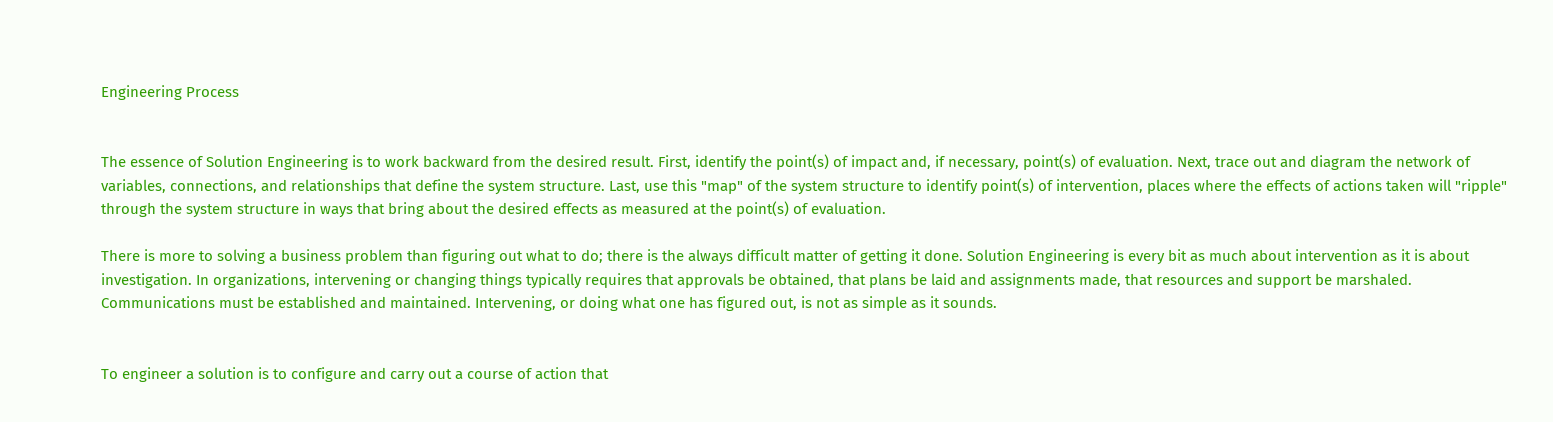Engineering Process


The essence of Solution Engineering is to work backward from the desired result. First, identify the point(s) of impact and, if necessary, point(s) of evaluation. Next, trace out and diagram the network of variables, connections, and relationships that define the system structure. Last, use this "map" of the system structure to identify point(s) of intervention, places where the effects of actions taken will "ripple" through the system structure in ways that bring about the desired effects as measured at the point(s) of evaluation.

There is more to solving a business problem than figuring out what to do; there is the always difficult matter of getting it done. Solution Engineering is every bit as much about intervention as it is about investigation. In organizations, intervening or changing things typically requires that approvals be obtained, that plans be laid and assignments made, that resources and support be marshaled. Communications must be established and maintained. Intervening, or doing what one has figured out, is not as simple as it sounds.


To engineer a solution is to configure and carry out a course of action that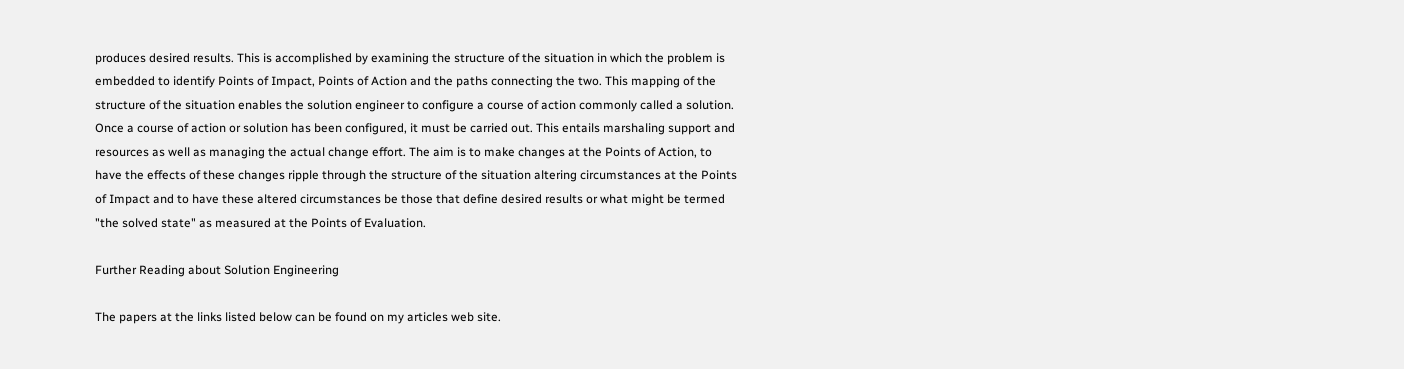produces desired results. This is accomplished by examining the structure of the situation in which the problem is embedded to identify Points of Impact, Points of Action and the paths connecting the two. This mapping of the structure of the situation enables the solution engineer to configure a course of action commonly called a solution. Once a course of action or solution has been configured, it must be carried out. This entails marshaling support and resources as well as managing the actual change effort. The aim is to make changes at the Points of Action, to have the effects of these changes ripple through the structure of the situation altering circumstances at the Points of Impact and to have these altered circumstances be those that define desired results or what might be termed "the solved state" as measured at the Points of Evaluation.

Further Reading about Solution Engineering

The papers at the links listed below can be found on my articles web site.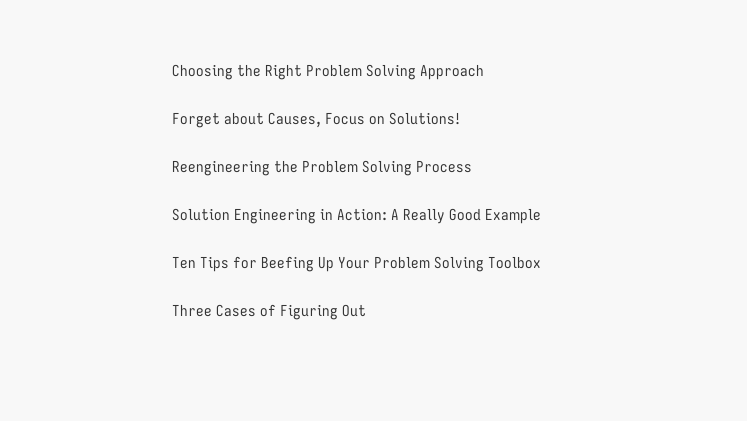Choosing the Right Problem Solving Approach

Forget about Causes, Focus on Solutions!

Reengineering the Problem Solving Process

Solution Engineering in Action: A Really Good Example

Ten Tips for Beefing Up Your Problem Solving Toolbox

Three Cases of Figuring Out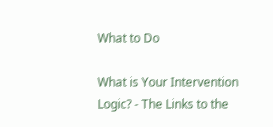What to Do

What is Your Intervention Logic? - The Links to the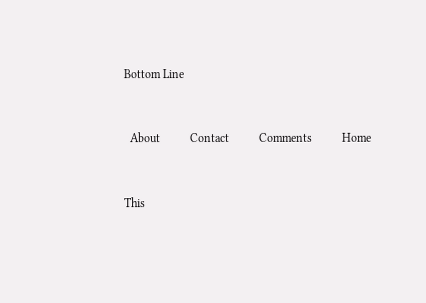Bottom Line


  About          Contact          Comments          Home


This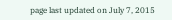page last updated on July 7, 2015